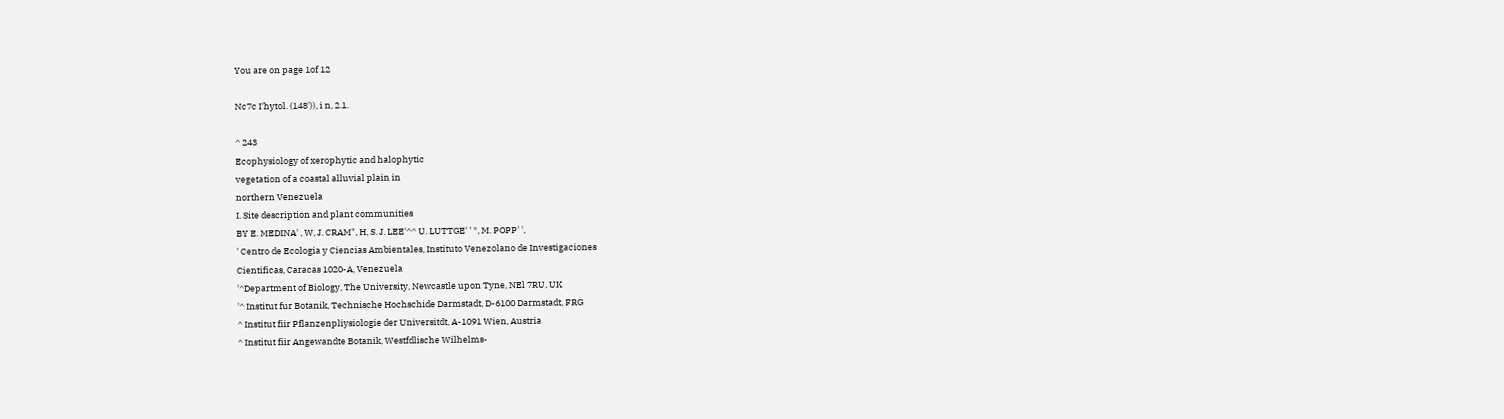You are on page 1of 12

Nc7c I'hytol. (148')), i n, 2.1.

^ 243
Ecophysiology of xerophytic and halophytic
vegetation of a coastal alluvial plain in
northern Venezuela
I. Site description and plant communities
BY E. MEDINA' , W, J. CRAM", H, S. J. LEE'^^ U. LUTTGE' ' *, M. POPP' ',
' Centro de Ecologia y Ciencias Ambientales, Instituto Venezolano de Investigaciones
Cientificas, Caracas 1020-A, Venezuela
'^Department of Biology, The University, Newcastle upon Tyne, NEl 7RU, UK
'^ Institut fur Botanik, Technische Hochschide Darmstadt, D-6100 Darmstadt, FRG
^ Institut fiir Pflanzenpliysiologie der Universitdt, A-1091 Wien, Austria
^ Institut fiir Angewandte Botanik, Westfdlische Wilhelms-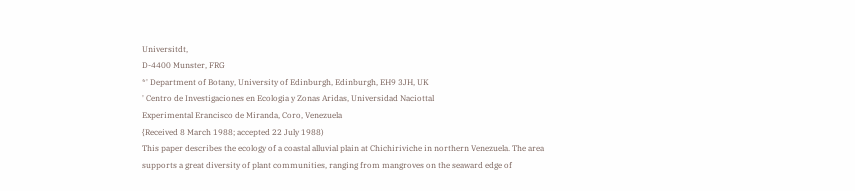Universitdt,
D-4400 Munster, FRG
*' Department of Botany, University of Edinburgh, Edinburgh, EH9 3JH, UK
' Centro de Investigaciones en Ecologia y Zonas Aridas, Universidad Naciottal
Experimental Erancisco de Miranda, Coro, Venezuela
{Received 8 March 1988; accepted 22 July 1988)
This paper describes the ecology of a coastal alluvial plain at Chichiriviche in northern Venezuela. The area
supports a great diversity of plant communities, ranging from mangroves on the seaward edge of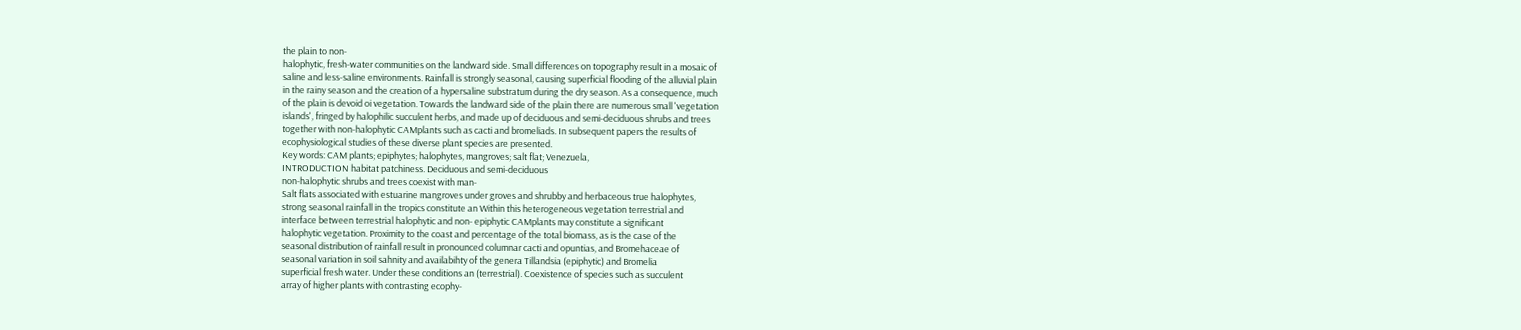the plain to non-
halophytic, fresh-water communities on the landward side. Small differences on topography result in a mosaic of
saline and less-saline environments. Rainfall is strongly seasonal, causing superficial flooding of the alluvial plain
in the rainy season and the creation of a hypersaline substratum during the dry season. As a consequence, much
of the plain is devoid oi vegetation. Towards the landward side of the plain there are numerous small 'vegetation
islands', fringed by halophilic succulent herbs, and made up of deciduous and semi-deciduous shrubs and trees
together with non-halophytic CAMplants such as cacti and bromeliads. In subsequent papers the results of
ecophysiological studies of these diverse plant species are presented.
Key words: CAM plants; epiphytes; halophytes, mangroves; salt flat; Venezuela,
INTRODUCTION habitat patchiness. Deciduous and semi-deciduous
non-halophytic shrubs and trees coexist with man-
Salt flats associated with estuarine mangroves under groves and shrubby and herbaceous true halophytes,
strong seasonal rainfall in the tropics constitute an Within this heterogeneous vegetation terrestrial and
interface between terrestrial halophytic and non- epiphytic CAMplants may constitute a significant
halophytic vegetation. Proximity to the coast and percentage of the total biomass, as is the case of the
seasonal distribution of rainfall result in pronounced columnar cacti and opuntias, and Bromehaceae of
seasonal variation in soil sahnity and availabihty of the genera Tillandsia (epiphytic) and Bromelia
superficial fresh water. Under these conditions an (terrestrial). Coexistence of species such as succulent
array of higher plants with contrasting ecophy-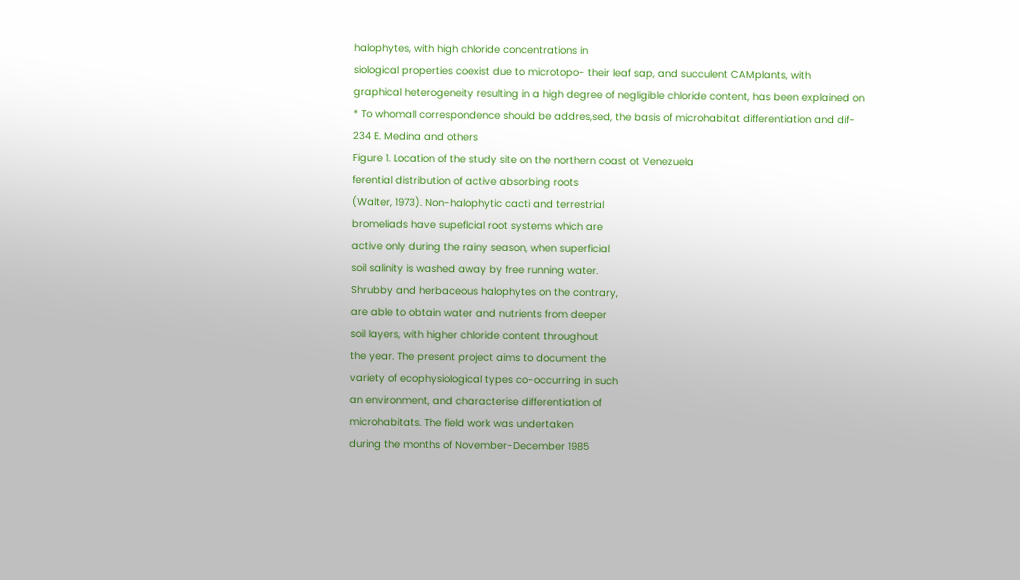halophytes, with high chloride concentrations in
siological properties coexist due to microtopo- their leaf sap, and succulent CAMplants, with
graphical heterogeneity resulting in a high degree of negligible chloride content, has been explained on
* To whomall correspondence should be addres,sed, the basis of microhabitat differentiation and dif-
234 E. Medina and others
Figure 1. Location of the study site on the northern coast ot Venezuela
ferential distribution of active absorbing roots
(Walter, 1973). Non-halophytic cacti and terrestrial
bromeliads have supeflcial root systems which are
active only during the rainy season, when superficial
soil salinity is washed away by free running water.
Shrubby and herbaceous halophytes on the contrary,
are able to obtain water and nutrients from deeper
soil layers, with higher chloride content throughout
the year. The present project aims to document the
variety of ecophysiological types co-occurring in such
an environment, and characterise differentiation of
microhabitats. The field work was undertaken
during the months of November-December 1985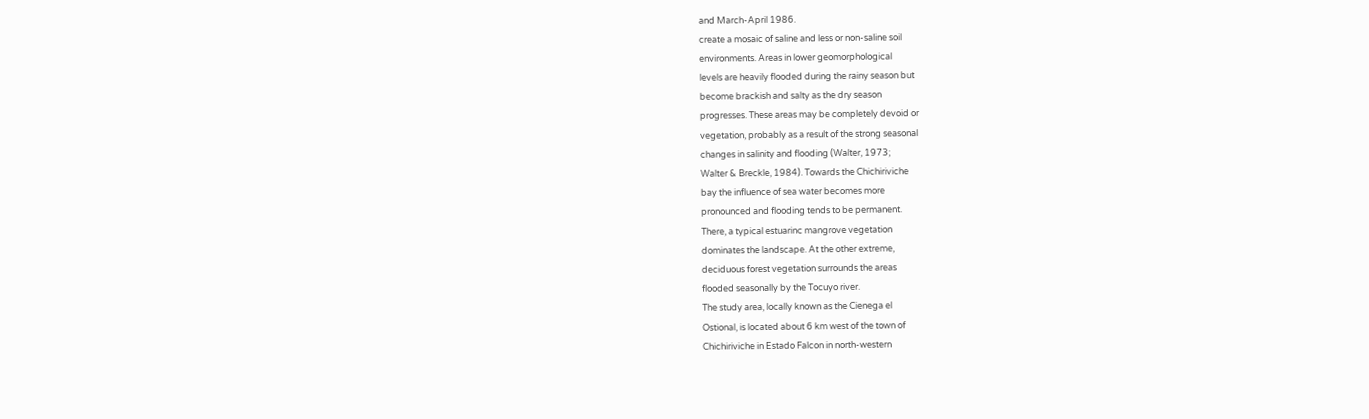and March-April 1986.
create a mosaic of saline and less or non-saline soil
environments. Areas in lower geomorphological
levels are heavily flooded during the rainy season but
become brackish and salty as the dry season
progresses. These areas may be completely devoid or
vegetation, probably as a result of the strong seasonal
changes in salinity and flooding (Walter, 1973;
Walter & Breckle, 1984). Towards the Chichiriviche
bay the influence of sea water becomes more
pronounced and flooding tends to be permanent.
There, a typical estuarinc mangrove vegetation
dominates the landscape. At the other extreme,
deciduous forest vegetation surrounds the areas
flooded seasonally by the Tocuyo river.
The study area, locally known as the Cienega el
Ostional, is located about 6 km west of the town of
Chichiriviche in Estado Falcon in north-western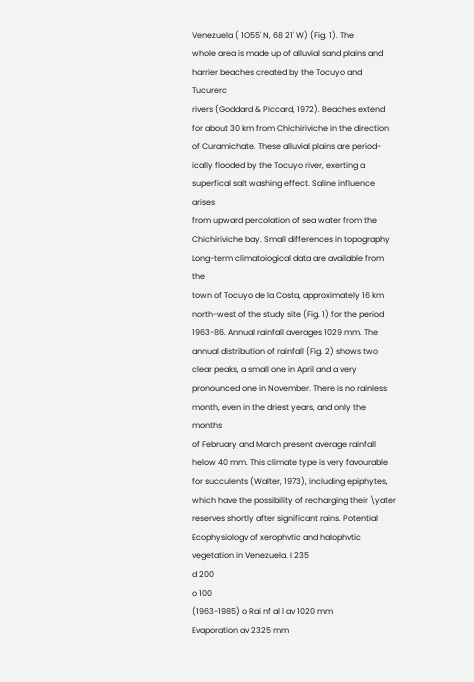Venezuela ( 1O55' N, 68 21' W) (Fig. 1). The
whole area is made up of alluvial sand plains and
harrier beaches created by the Tocuyo and Tucurerc
rivers (Goddard & Piccard, 1972). Beaches extend
for about 30 km from Chichiriviche in the direction
of Curamichate. These alluvial plains are period-
ically flooded by the Tocuyo river, exerting a
superfical salt washing effect. Saline influence arises
from upward percolation of sea water from the
Chichiriviche bay. Small differences in topography
Long-term climatoiogical data are available from the
town of Tocuyo de la Costa, approximately 16 km
north-west of the study site (Fig. 1) for the period
1963-86. Annual rainfall averages 1029 mm. The
annual distribution of rainfall (Fig. 2) shows two
clear peaks, a small one in April and a very
pronounced one in November. There is no rainless
month, even in the driest years, and only the months
of February and March present average rainfall
helow 40 mm. This climate type is very favourable
for succulents (Walter, 1973), including epiphytes,
which have the possibility of recharging their \yater
reserves shortly after significant rains. Potential
Ecophysiologv of xerophvtic and halophvtic vegetation in Venezuela. I 235
d 200
o 100
(1963-1985) o Rai nf al l av 1020 mm
Evaporation av 2325 mm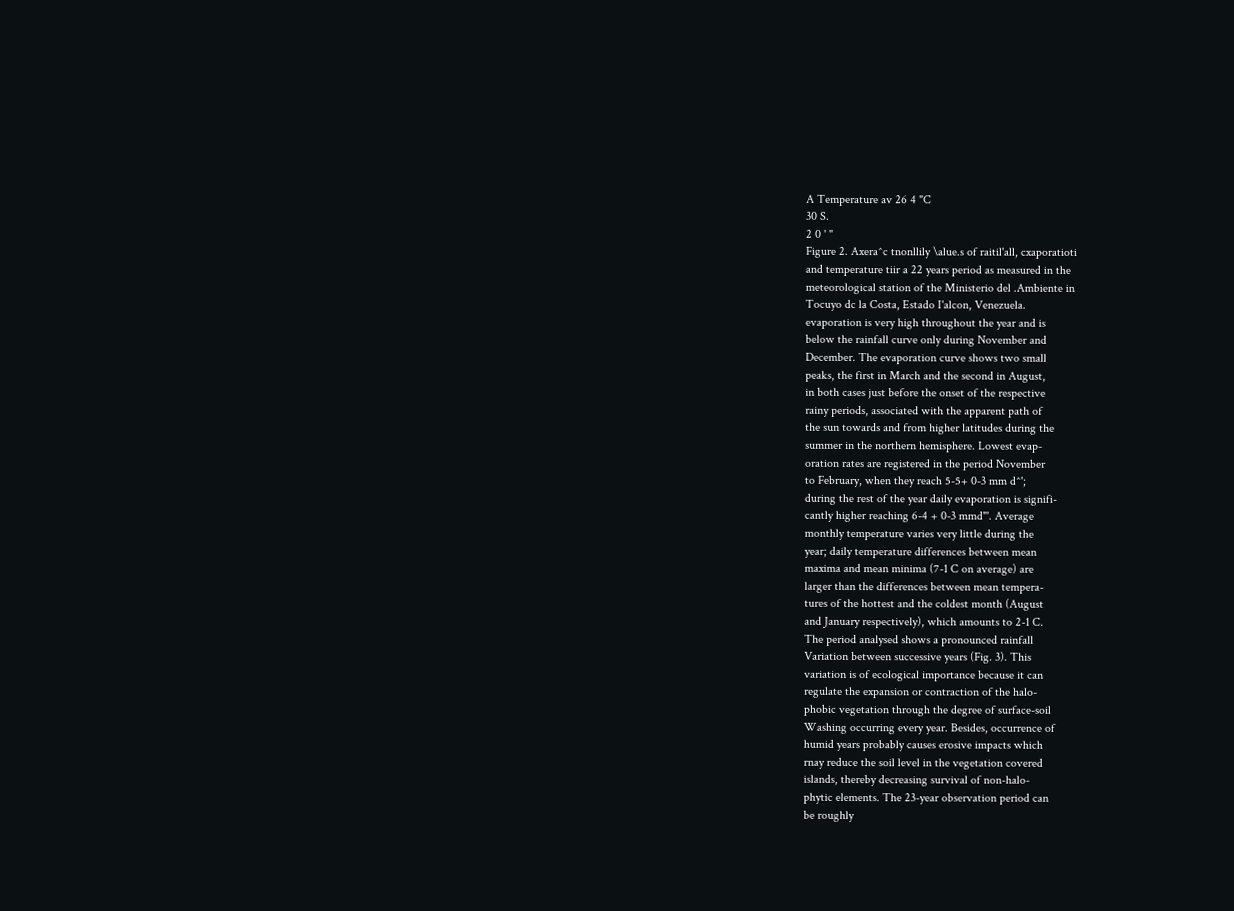A Temperature av 26 4 "C
30 S.
2 0 ' "
Figure 2. Axera^c tnonllily \alue.s of raitil'all, cxaporatioti
and temperature tiir a 22 years period as measured in the
meteorological station of the Ministerio del .Ambiente in
Tocuyo dc la Costa, Estado I'alcon, Venezuela.
evaporation is very high throughout the year and is
below the rainfall curve only during November and
December. The evaporation curve shows two small
peaks, the first in March and the second in August,
in both cases just before the onset of the respective
rainy periods, associated with the apparent path of
the sun towards and from higher latitudes during the
summer in the northern hemisphere. Lowest evap-
oration rates are registered in the period November
to February, when they reach 5-5+ 0-3 mm d^';
during the rest of the year daily evaporation is signifi-
cantly higher reaching 6-4 + 0-3 mmd"'. Average
monthly temperature varies very little during the
year; daily temperature differences between mean
maxima and mean minima (7-1 C on average) are
larger than the differences between mean tempera-
tures of the hottest and the coldest month (August
and January respectively), which amounts to 2-1 C.
The period analysed shows a pronounced rainfall
Variation between successive years (Fig. 3). This
variation is of ecological importance because it can
regulate the expansion or contraction of the halo-
phobic vegetation through the degree of surface-soil
Washing occurring every year. Besides, occurrence of
humid years probably causes erosive impacts which
rnay reduce the soil level in the vegetation covered
islands, thereby decreasing survival of non-halo-
phytic elements. The 23-year observation period can
be roughly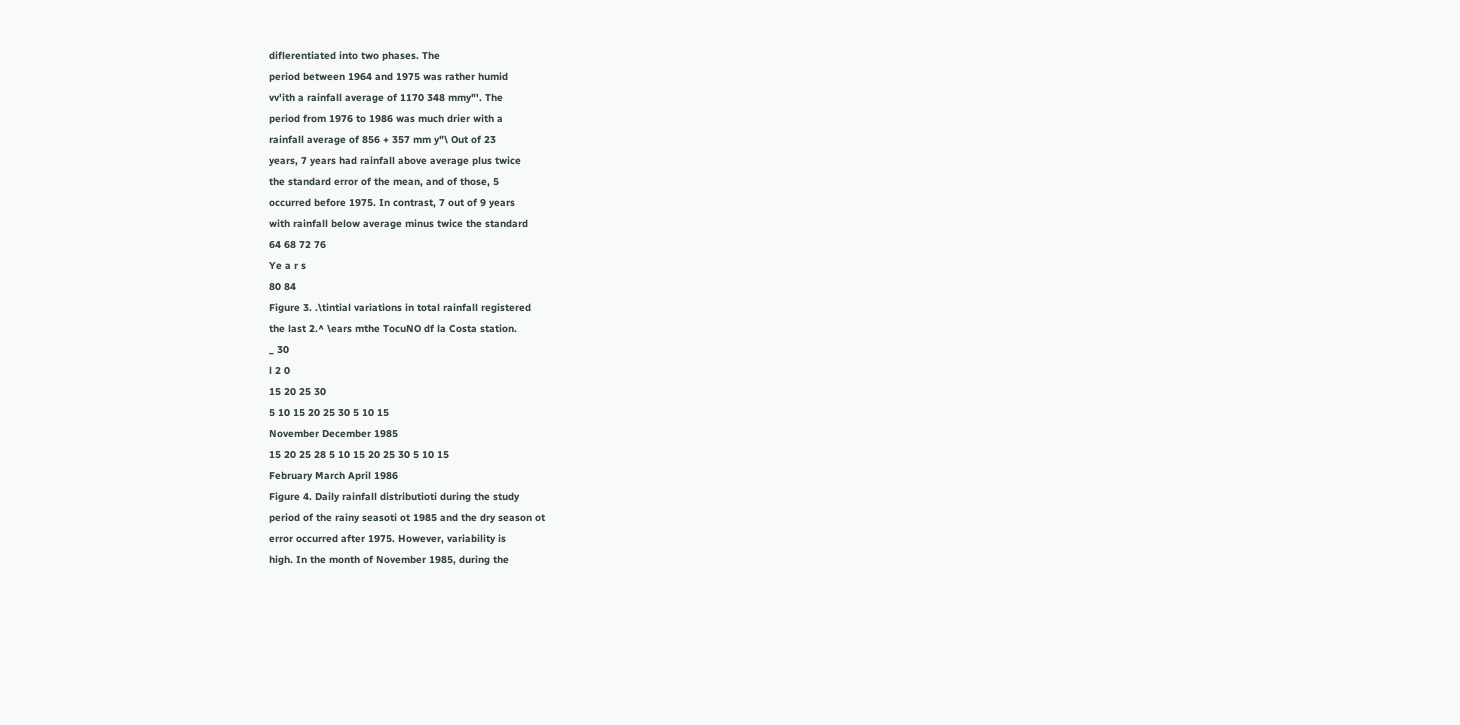diflerentiated into two phases. The
period between 1964 and 1975 was rather humid
vv'ith a rainfall average of 1170 348 mmy"'. The
period from 1976 to 1986 was much drier with a
rainfall average of 856 + 357 mm y"\ Out of 23
years, 7 years had rainfall above average plus twice
the standard error of the mean, and of those, 5
occurred before 1975. In contrast, 7 out of 9 years
with rainfall below average minus twice the standard
64 68 72 76
Ye a r s
80 84
Figure 3. .\tintial variations in total rainfall registered
the last 2.^ \ears mthe TocuNO df la Costa station.
_ 30
l 2 0
15 20 25 30
5 10 15 20 25 30 5 10 15
November December 1985
15 20 25 28 5 10 15 20 25 30 5 10 15
February March April 1986
Figure 4. Daily rainfall distributioti during the study
period of the rainy seasoti ot 1985 and the dry season ot
error occurred after 1975. However, variability is
high. In the month of November 1985, during the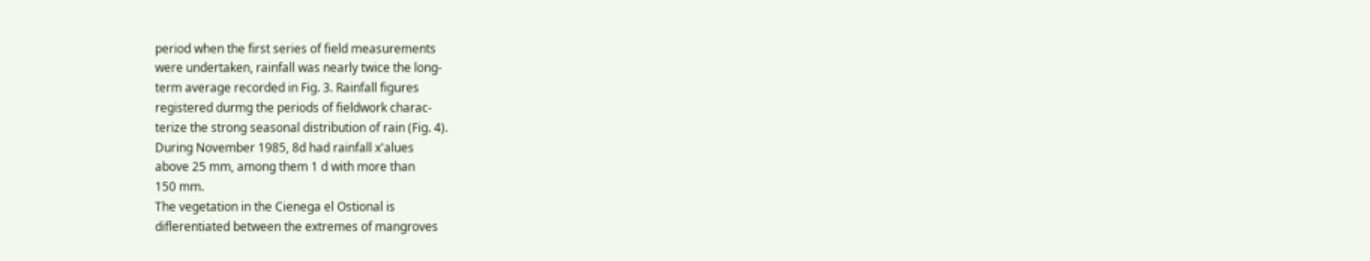period when the first series of field measurements
were undertaken, rainfall was nearly twice the long-
term average recorded in Fig. 3. Rainfall figures
registered durmg the periods of fieldwork charac-
terize the strong seasonal distribution of rain (Fig. 4).
During November 1985, 8d had rainfall x'alues
above 25 mm, among them 1 d with more than
150 mm.
The vegetation in the Cienega el Ostional is
diflerentiated between the extremes of mangroves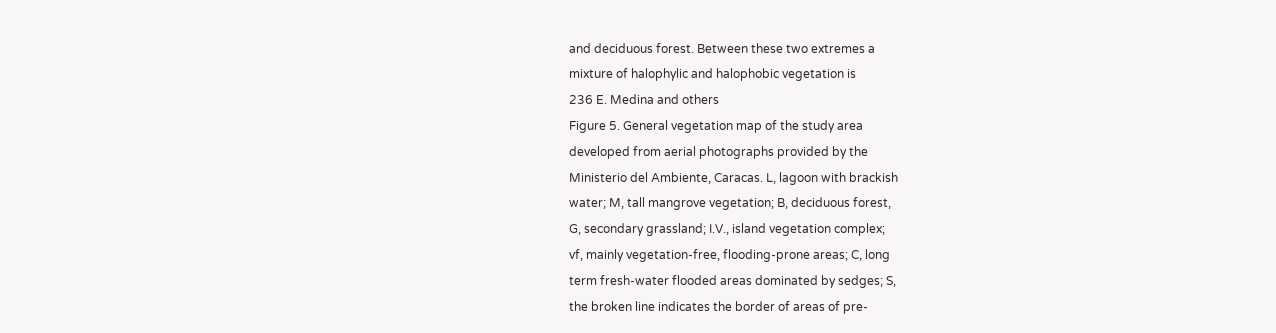and deciduous forest. Between these two extremes a
mixture of halophylic and halophobic vegetation is
236 E. Medina and others
Figure 5. General vegetation map of the study area
developed from aerial photographs provided by the
Ministerio del Ambiente, Caracas. L, lagoon with brackish
water; M, tall mangrove vegetation; B, deciduous forest,
G, secondary grassland; I.V., island vegetation complex;
vf, mainly vegetation-free, flooding-prone areas; C, long
term fresh-water flooded areas dominated by sedges; S,
the broken line indicates the border of areas of pre-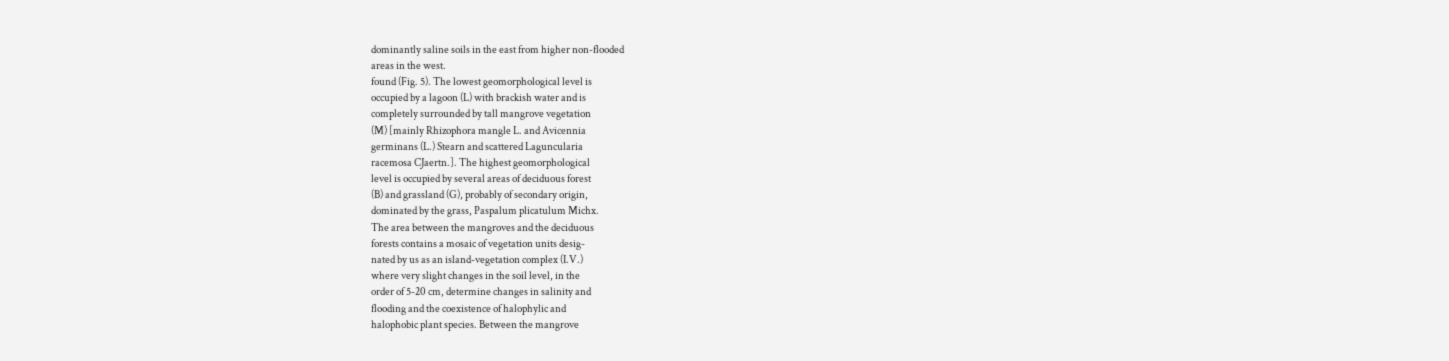dominantly saline soils in the east from higher non-flooded
areas in the west.
found (Fig. 5). The lowest geomorphological level is
occupied by a lagoon (L) with brackish water and is
completely surrounded by tall mangrove vegetation
(M) [mainly Rhizophora mangle L. and Avicennia
germinans (L.) Stearn and scattered Laguncularia
racemosa CJaertn.]. The highest geomorphological
level is occupied by several areas of deciduous forest
(B) and grassland (G), probably of secondary origin,
dominated by the grass, Paspalum plicatulum Michx.
The area between the mangroves and the deciduous
forests contains a mosaic of vegetation units desig-
nated by us as an island-vegetation complex (I.V.)
where very slight changes in the soil level, in the
order of 5-20 cm, determine changes in salinity and
flooding and the coexistence of halophylic and
halophobic plant species. Between the mangrove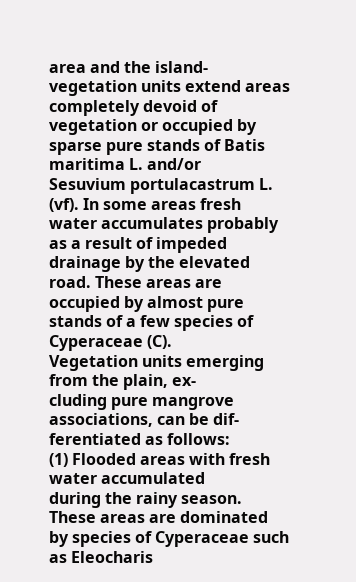area and the island-vegetation units extend areas
completely devoid of vegetation or occupied by
sparse pure stands of Batis maritima L. and/or
Sesuvium portulacastrum L. (vf). In some areas fresh
water accumulates probably as a result of impeded
drainage by the elevated road. These areas are
occupied by almost pure stands of a few species of
Cyperaceae (C).
Vegetation units emerging from the plain, ex-
cluding pure mangrove associations, can be dif-
ferentiated as follows:
(1) Flooded areas with fresh water accumulated
during the rainy season. These areas are dominated
by species of Cyperaceae such as Eleocharis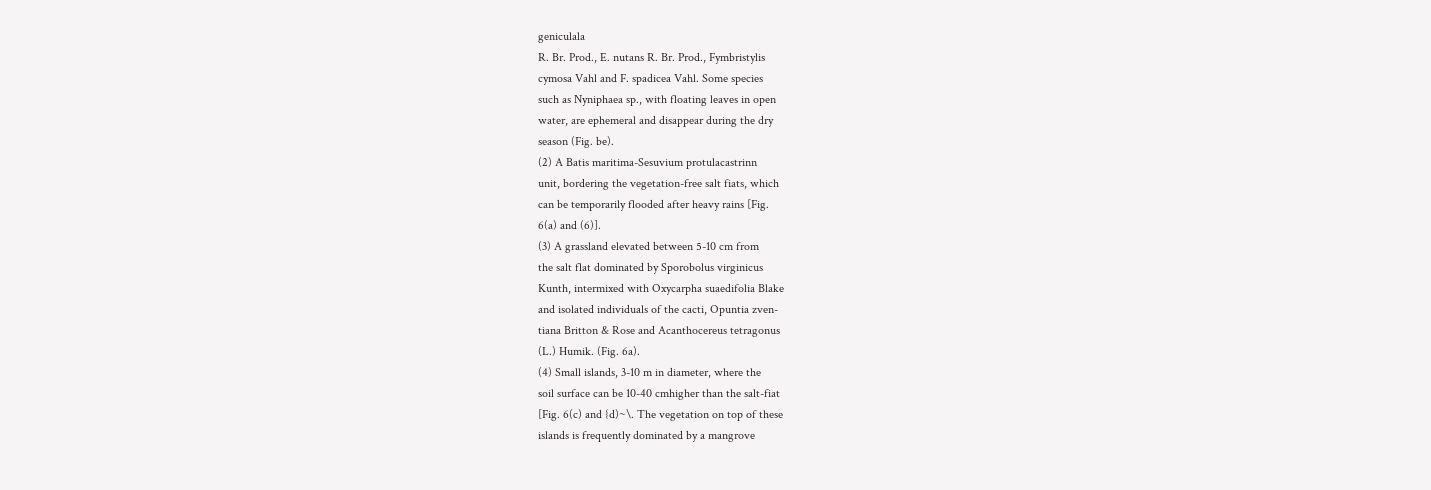geniculala
R. Br. Prod., E. nutans R. Br. Prod., Fymbristylis
cymosa Vahl and F. spadicea Vahl. Some species
such as Nyniphaea sp., with floating leaves in open
water, are ephemeral and disappear during the dry
season (Fig. be).
(2) A Batis maritima-Sesuvium protulacastrinn
unit, bordering the vegetation-free salt fiats, which
can be temporarily flooded after heavy rains [Fig.
6(a) and (6)].
(3) A grassland elevated between 5-10 cm from
the salt flat dominated by Sporobolus virginicus
Kunth, intermixed with Oxycarpha suaedifolia Blake
and isolated individuals of the cacti, Opuntia zven-
tiana Britton & Rose and Acanthocereus tetragonus
(L.) Humik. (Fig. 6a).
(4) Small islands, 3-10 m in diameter, where the
soil surface can be 10-40 cmhigher than the salt-fiat
[Fig. 6(c) and {d)~\. The vegetation on top of these
islands is frequently dominated by a mangrove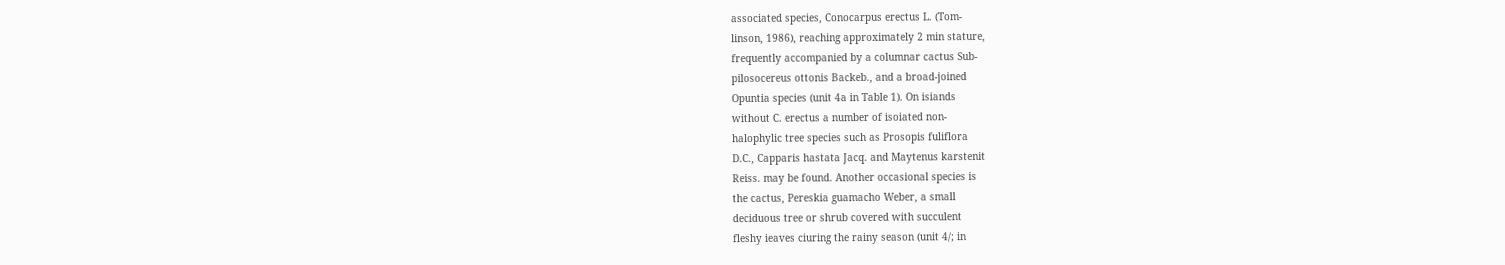associated species, Conocarpus erectus L. (Tom-
linson, 1986), reaching approximately 2 min stature,
frequently accompanied by a columnar cactus Sub-
pilosocereus ottonis Backeb., and a broad-joined
Opuntia species (unit 4a in Table 1). On isiands
without C. erectus a number of isoiated non-
halophylic tree species such as Prosopis fuliflora
D.C., Capparis hastata Jacq. and Maytenus karstenit
Reiss. may be found. Another occasional species is
the cactus, Pereskia guamacho Weber, a small
deciduous tree or shrub covered with succulent
fleshy ieaves ciuring the rainy season (unit 4/; in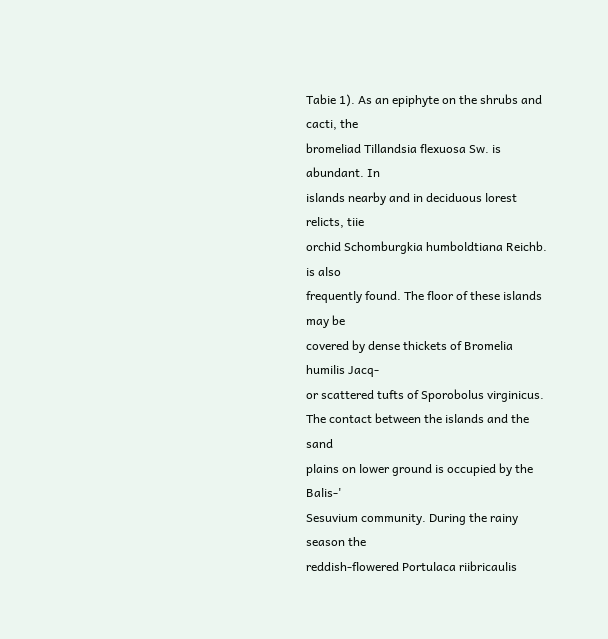Tabie 1). As an epiphyte on the shrubs and cacti, the
bromeliad Tillandsia flexuosa Sw. is abundant. In
islands nearby and in deciduous lorest relicts, tiie
orchid Schomburgkia humboldtiana Reichb. is also
frequently found. The floor of these islands may be
covered by dense thickets of Bromelia humilis Jacq-
or scattered tufts of Sporobolus virginicus.
The contact between the islands and the sand
plains on lower ground is occupied by the Balis-'
Sesuvium community. During the rainy season the
reddish-flowered Portulaca riibricaulis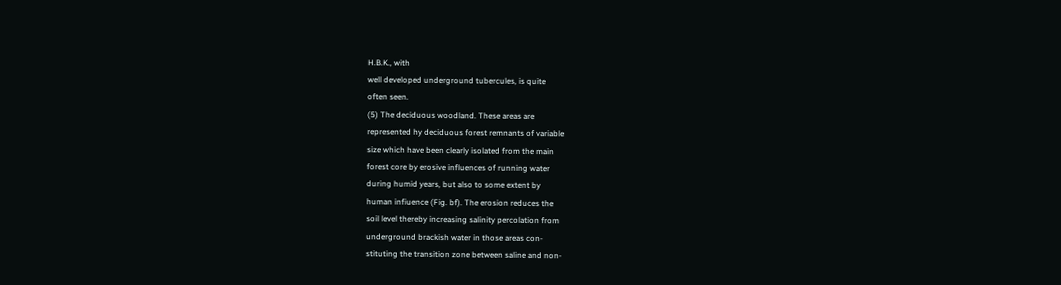H.B.K., with
well developed underground tubercules, is quite
often seen.
(5) The deciduous woodland. These areas are
represented hy deciduous forest remnants of variable
size which have been clearly isolated from the main
forest core by erosive influences of running water
during humid years, but also to some extent by
human infiuence (Fig. bf). The erosion reduces the
soil level thereby increasing salinity percolation from
underground brackish water in those areas con-
stituting the transition zone between saline and non-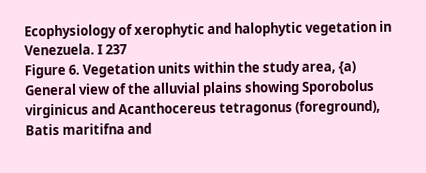Ecophysiology of xerophytic and halophytic vegetation in Venezuela. I 237
Figure 6. Vegetation units within the study area, {a) General view of the alluvial plains showing Sporobolus
virginicus and Acanthocereus tetragonus (foreground), Batis maritifna and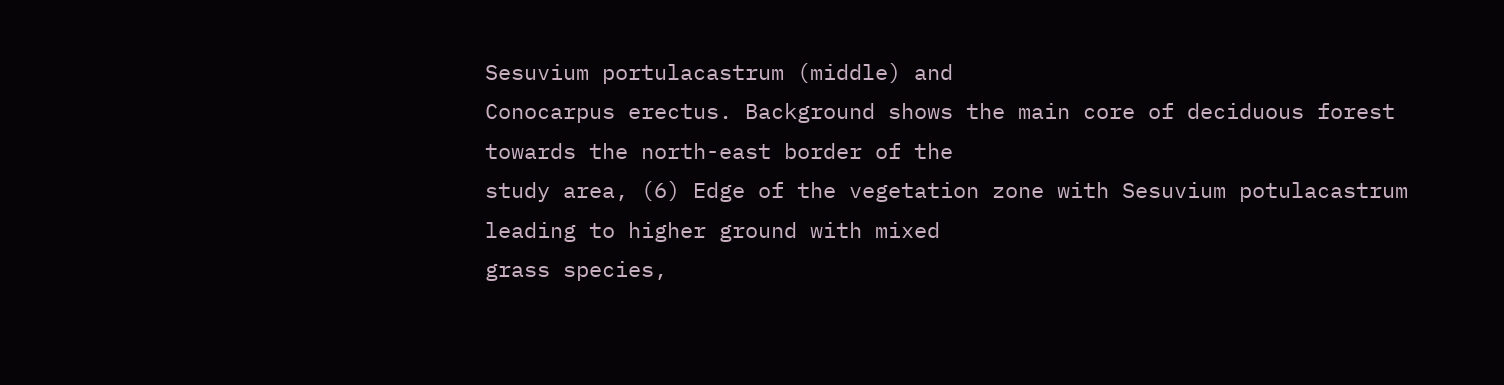Sesuvium portulacastrum (middle) and
Conocarpus erectus. Background shows the main core of deciduous forest towards the north-east border of the
study area, (6) Edge of the vegetation zone with Sesuvium potulacastrum leading to higher ground with mixed
grass species,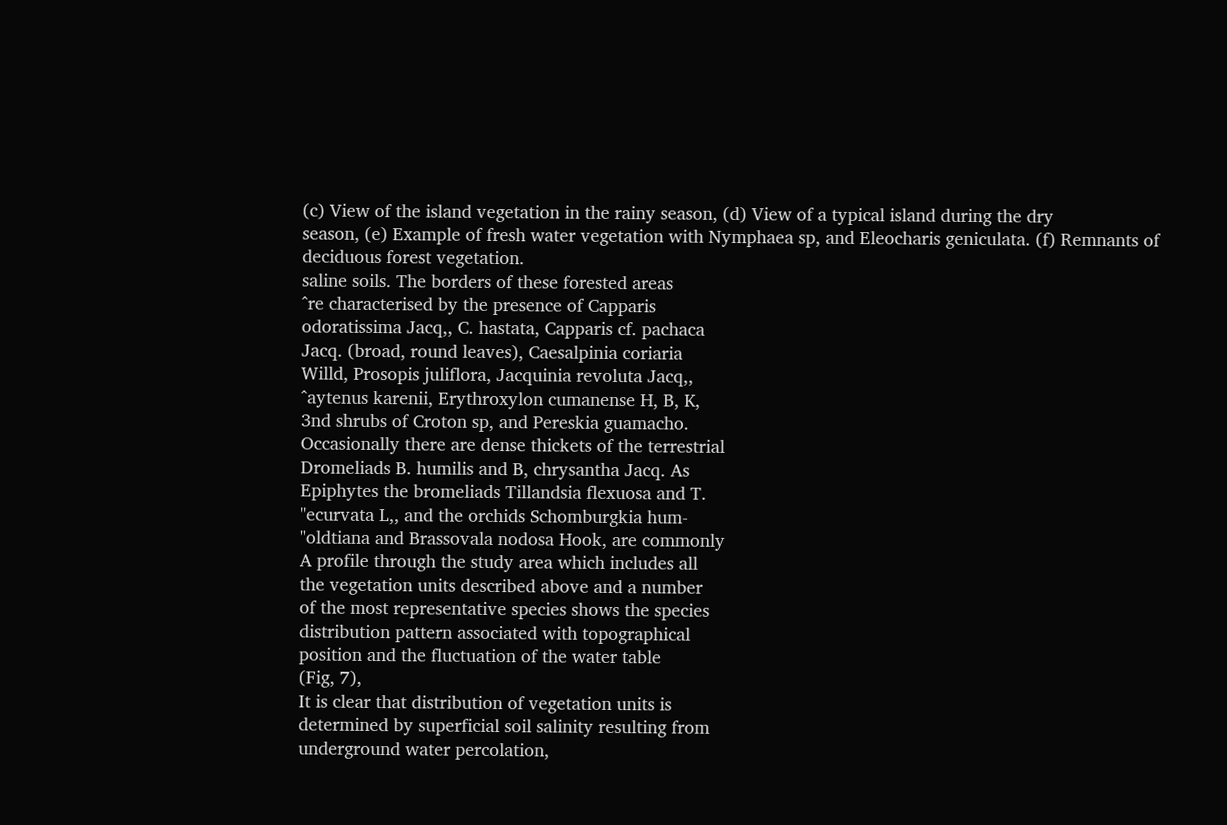(c) View of the island vegetation in the rainy season, (d) View of a typical island during the dry
season, (e) Example of fresh water vegetation with Nymphaea sp, and Eleocharis geniculata. (f) Remnants of
deciduous forest vegetation.
saline soils. The borders of these forested areas
^re characterised by the presence of Capparis
odoratissima Jacq,, C. hastata, Capparis cf. pachaca
Jacq. (broad, round leaves), Caesalpinia coriaria
Willd, Prosopis juliflora, Jacquinia revoluta Jacq,,
^aytenus karenii, Erythroxylon cumanense H, B, K,
3nd shrubs of Croton sp, and Pereskia guamacho.
Occasionally there are dense thickets of the terrestrial
Dromeliads B. humilis and B, chrysantha Jacq. As
Epiphytes the bromeliads Tillandsia flexuosa and T.
''ecurvata L,, and the orchids Schomburgkia hum-
"oldtiana and Brassovala nodosa Hook, are commonly
A profile through the study area which includes all
the vegetation units described above and a number
of the most representative species shows the species
distribution pattern associated with topographical
position and the fluctuation of the water table
(Fig, 7),
It is clear that distribution of vegetation units is
determined by superficial soil salinity resulting from
underground water percolation,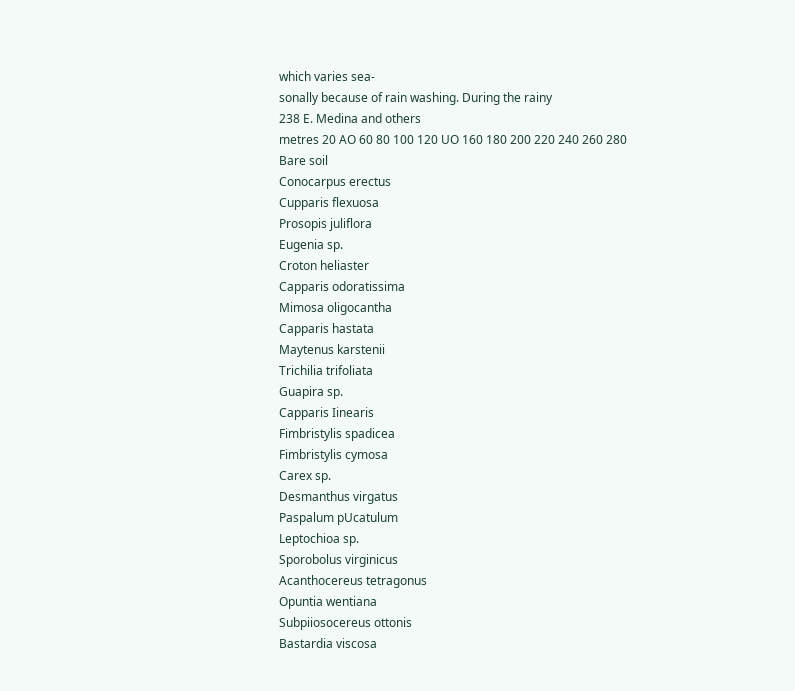which varies sea-
sonally because of rain washing. During the rainy
238 E. Medina and others
metres 20 AO 60 80 100 120 UO 160 180 200 220 240 260 280
Bare soil
Conocarpus erectus
Cupparis flexuosa
Prosopis juliflora
Eugenia sp.
Croton heliaster
Capparis odoratissima
Mimosa oligocantha
Capparis hastata
Maytenus karstenii
Trichilia trifoliata
Guapira sp.
Capparis Iinearis
Fimbristylis spadicea
Fimbristylis cymosa
Carex sp.
Desmanthus virgatus
Paspalum pUcatulum
Leptochioa sp.
Sporobolus virginicus
Acanthocereus tetragonus
Opuntia wentiana
Subpiiosocereus ottonis
Bastardia viscosa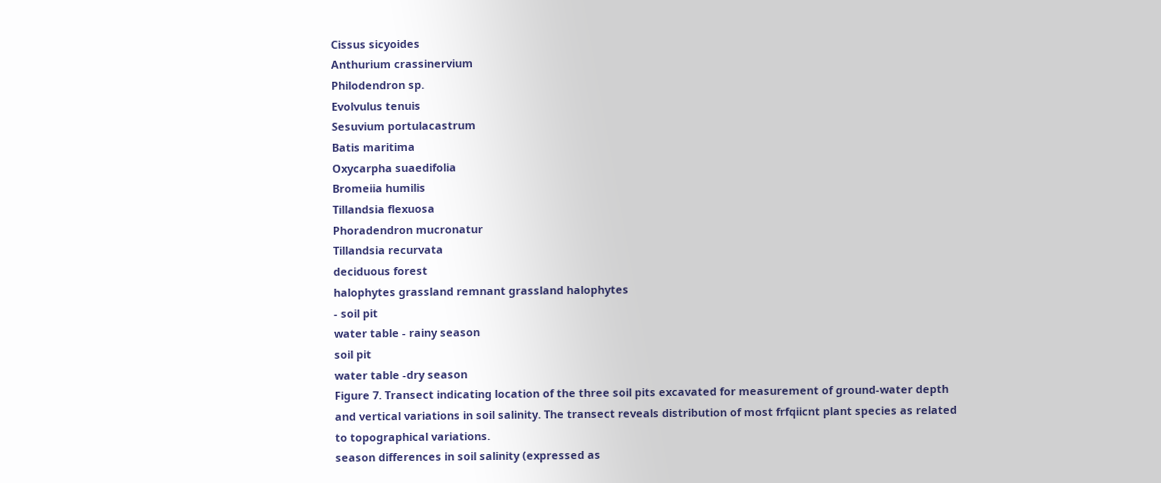Cissus sicyoides
Anthurium crassinervium
Philodendron sp.
Evolvulus tenuis
Sesuvium portulacastrum
Batis maritima
Oxycarpha suaedifolia
Bromeiia humilis
Tillandsia flexuosa
Phoradendron mucronatur
Tillandsia recurvata
deciduous forest
halophytes grassland remnant grassland halophytes
- soil pit
water table - rainy season
soil pit
water table -dry season
Figure 7. Transect indicating location of the three soil pits excavated for measurement of ground-water depth
and vertical variations in soil salinity. The transect reveals distribution of most frfqiicnt plant species as related
to topographical variations.
season differences in soil salinity (expressed as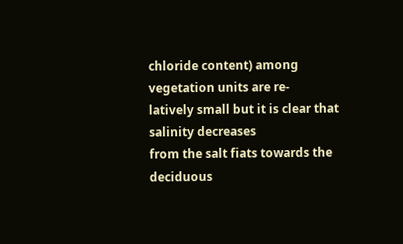chloride content) among vegetation units are re-
latively small but it is clear that salinity decreases
from the salt fiats towards the deciduous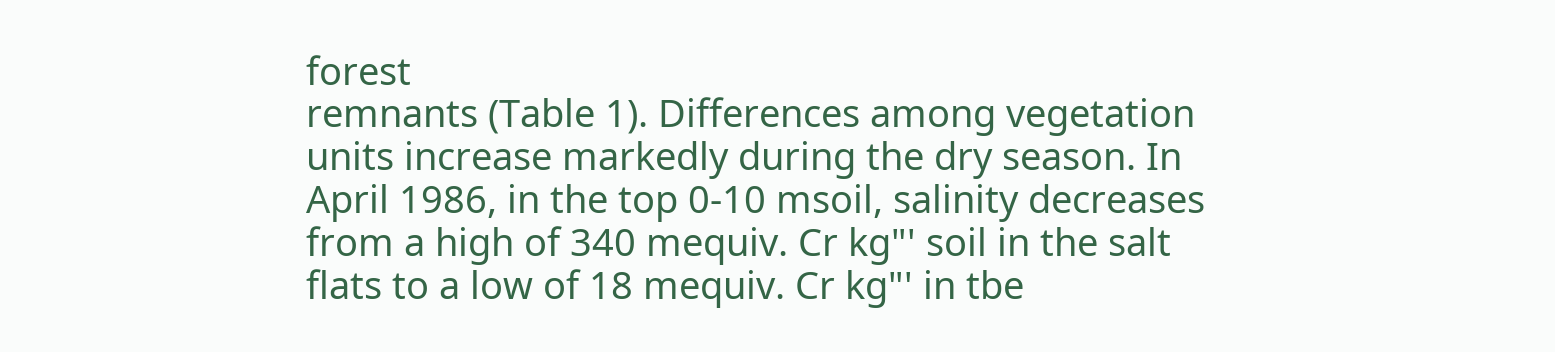forest
remnants (Table 1). Differences among vegetation
units increase markedly during the dry season. In
April 1986, in the top 0-10 msoil, salinity decreases
from a high of 340 mequiv. Cr kg"' soil in the salt
flats to a low of 18 mequiv. Cr kg"' in tbe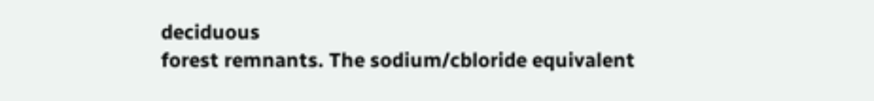deciduous
forest remnants. The sodium/cbloride equivalent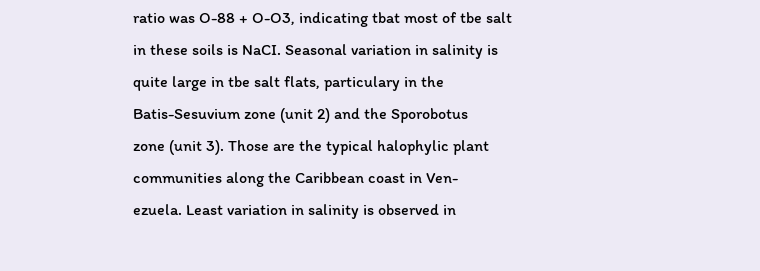ratio was O-88 + O-O3, indicating tbat most of tbe salt
in these soils is NaCI. Seasonal variation in salinity is
quite large in tbe salt flats, particulary in the
Batis-Sesuvium zone (unit 2) and the Sporobotus
zone (unit 3). Those are the typical halophylic plant
communities along the Caribbean coast in Ven-
ezuela. Least variation in salinity is observed in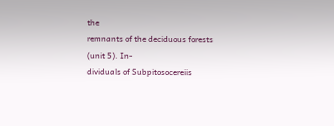the
remnants of the deciduous forests (unit 5). In-
dividuals of Subpitosocereiis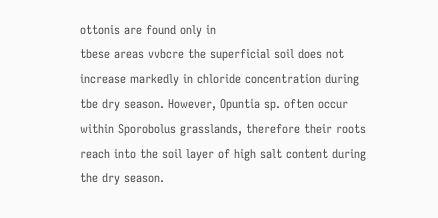ottonis are found only in
tbese areas vvbcre the superficial soil does not
increase markedly in chloride concentration during
tbe dry season. However, Opuntia sp. often occur
within Sporobolus grasslands, therefore their roots
reach into the soil layer of high salt content during
the dry season.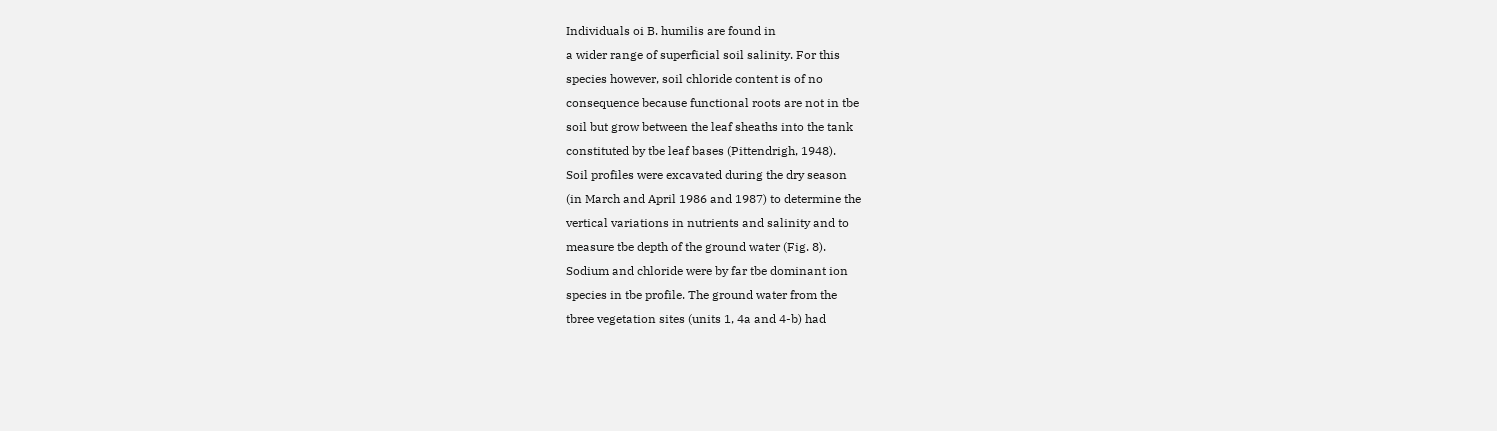Individuals oi B. humilis are found in
a wider range of superficial soil salinity. For this
species however, soil chloride content is of no
consequence because functional roots are not in tbe
soil but grow between the leaf sheaths into the tank
constituted by tbe leaf bases (Pittendrigh, 1948).
Soil profiles were excavated during the dry season
(in March and April 1986 and 1987) to determine the
vertical variations in nutrients and salinity and to
measure tbe depth of the ground water (Fig. 8).
Sodium and chloride were by far tbe dominant ion
species in tbe profile. The ground water from the
tbree vegetation sites (units 1, 4a and 4-b) had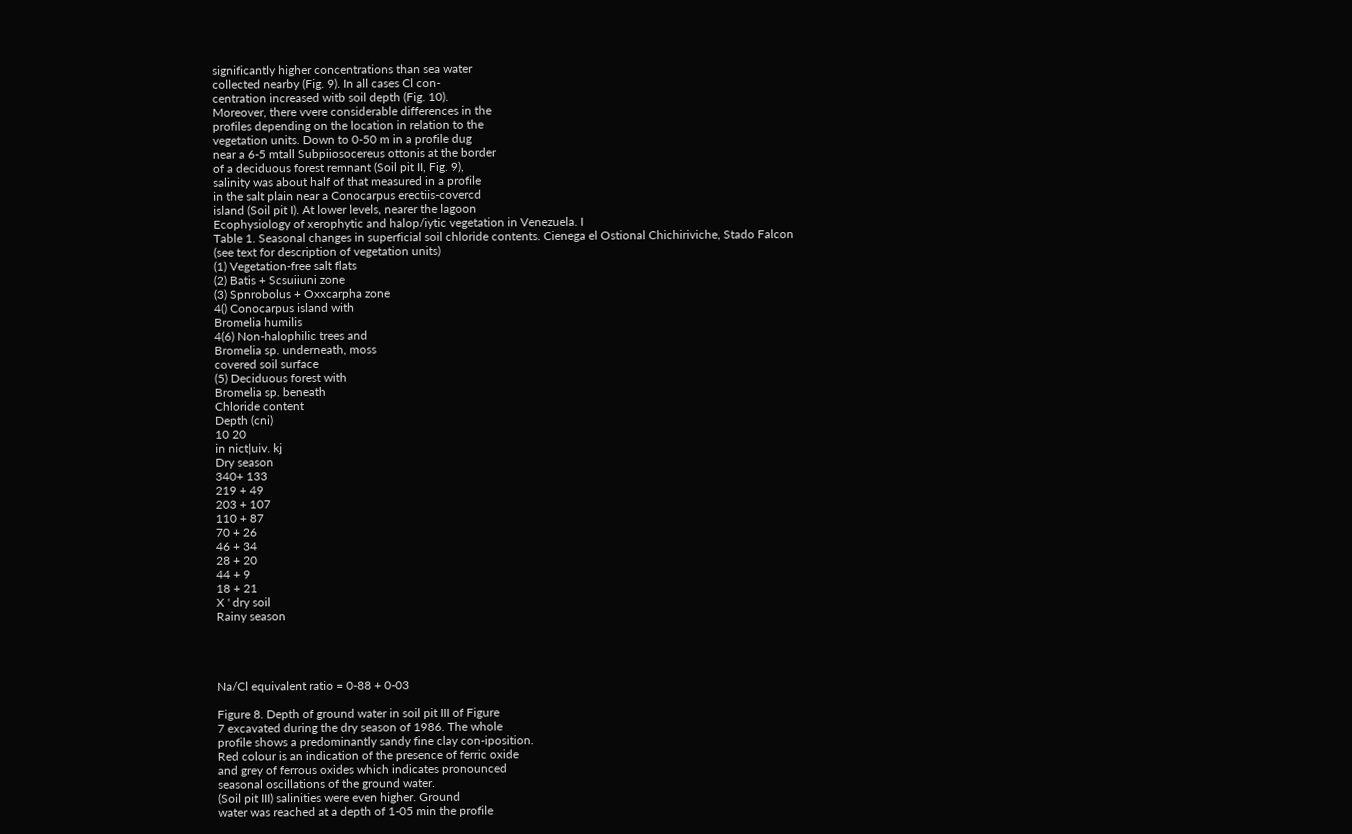significantly higher concentrations than sea water
collected nearby (Fig. 9). In all cases Cl con-
centration increased witb soil depth (Fig. 10).
Moreover, there vvere considerable differences in the
profiles depending on the location in relation to the
vegetation units. Down to 0-50 m in a profile dug
near a 6-5 mtall Subpiiosocereus ottonis at the border
of a deciduous forest remnant (Soil pit II, Fig. 9),
salinity was about half of that measured in a profile
in the salt plain near a Conocarpus erectiis-covercd
island (Soil pit I). At lower levels, nearer the lagoon
Ecophysiology of xerophytic and halop/iytic vegetation in Venezuela. I
Table 1. Seasonal changes in superficial soil chloride contents. Cienega el Ostional Chichiriviche, Stado Falcon
(see text for description of vegetation units)
(1) Vegetation-free salt flats
(2) Batis + Scsuiiuni zone
(3) Spnrobolus + Oxxcarpha zone
4() Conocarpus island with
Bromelia humilis
4(6) Non-halophilic trees and
Bromelia sp. underneath, moss
covered soil surface
(5) Deciduous forest with
Bromelia sp. beneath
Chloride content
Depth (cni)
10 20
in nict|uiv. kj
Dry season
340+ 133
219 + 49
203 + 107
110 + 87
70 + 26
46 + 34
28 + 20
44 + 9
18 + 21
X ' dry soil
Rainy season




Na/Cl equivalent ratio = 0-88 + 0-03

Figure 8. Depth of ground water in soil pit III of Figure
7 excavated during the dry season of 1986. The whole
profile shows a predominantly sandy fine clay con-iposition.
Red colour is an indication of the presence of ferric oxide
and grey of ferrous oxides which indicates pronounced
seasonal oscillations of the ground water.
(Soil pit III) salinities were even higher. Ground
water was reached at a depth of 1-05 min the profile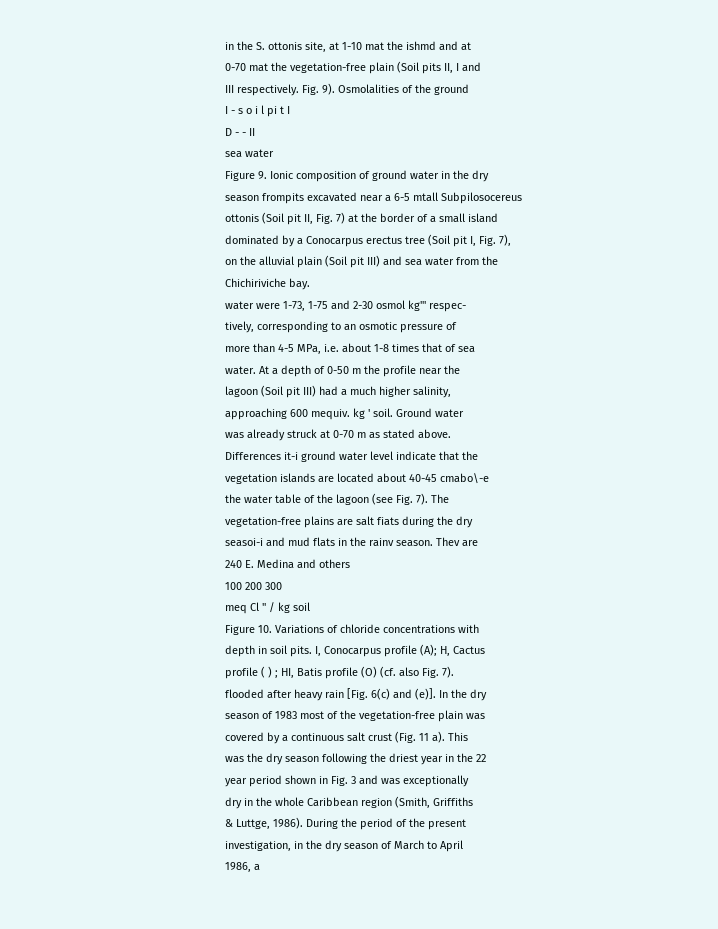in the S. ottonis site, at 1-10 mat the ishmd and at
0-70 mat the vegetation-free plain (Soil pits II, I and
III respectively. Fig. 9). Osmolalities of the ground
I - s o i l pi t I
D - - II
sea water
Figure 9. Ionic composition of ground water in the dry
season frompits excavated near a 6-5 mtall Subpilosocereus
ottonis (Soil pit II, Fig. 7) at the border of a small island
dominated by a Conocarpus erectus tree (Soil pit I, Fig. 7),
on the alluvial plain (Soil pit III) and sea water from the
Chichiriviche bay.
water were 1-73, 1-75 and 2-30 osmol kg"' respec-
tively, corresponding to an osmotic pressure of
more than 4-5 MPa, i.e. about 1-8 times that of sea
water. At a depth of 0-50 m the profile near the
lagoon (Soil pit III) had a much higher salinity,
approaching 600 mequiv. kg ' soil. Ground water
was already struck at 0-70 m as stated above.
Differences it-i ground water level indicate that the
vegetation islands are located about 40-45 cmabo\-e
the water table of the lagoon (see Fig. 7). The
vegetation-free plains are salt fiats during the dry
seasoi-i and mud flats in the rainv season. Thev are
240 E. Medina and others
100 200 300
meq Cl " / kg soil
Figure 10. Variations of chloride concentrations with
depth in soil pits. I, Conocarpus profile (A); H, Cactus
profile ( ) ; HI, Batis profile (O) (cf. also Fig. 7).
flooded after heavy rain [Fig. 6(c) and (e)]. In the dry
season of 1983 most of the vegetation-free plain was
covered by a continuous salt crust (Fig. 11 a). This
was the dry season following the driest year in the 22
year period shown in Fig. 3 and was exceptionally
dry in the whole Caribbean region (Smith, Griffiths
& Luttge, 1986). During the period of the present
investigation, in the dry season of March to April
1986, a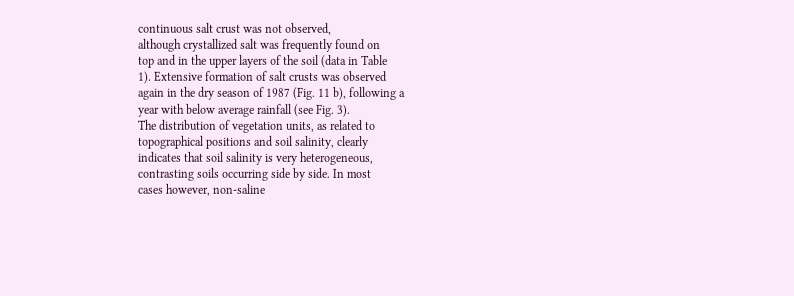continuous salt crust was not observed,
although crystallized salt was frequently found on
top and in the upper layers of the soil (data in Table
1). Extensive formation of salt crusts was observed
again in the dry season of 1987 (Fig. 11 b), following a
year with below average rainfall (see Fig. 3).
The distribution of vegetation units, as related to
topographical positions and soil salinity, clearly
indicates that soil salinity is very heterogeneous,
contrasting soils occurring side by side. In most
cases however, non-saline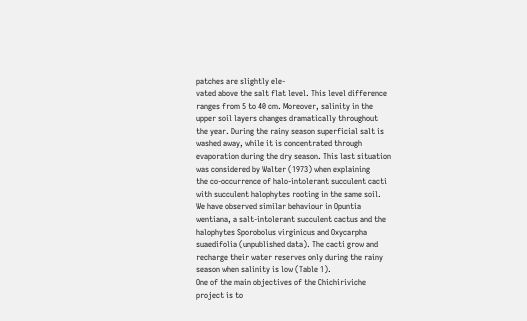patches are slightly ele-
vated above the salt flat level. This level difference
ranges from 5 to 40 cm. Moreover, salinity in the
upper soil layers changes dramatically throughout
the year. During the rainy season superficial salt is
washed away, while it is concentrated through
evaporation during the dry season. This last situation
was considered by Walter (1973) when explaining
the co-occurrence of halo-intolerant succulent cacti
with succulent halophytes rooting in the same soil.
We have observed similar behaviour in Opuntia
wentiana, a salt-intolerant succulent cactus and the
halophytes Sporobolus virginicus and Oxycarpha
suaedifolia (unpublished data). The cacti grow and
recharge their water reserves only during the rainy
season when salinity is low (Table 1).
One of the main objectives of the Chichiriviche
project is to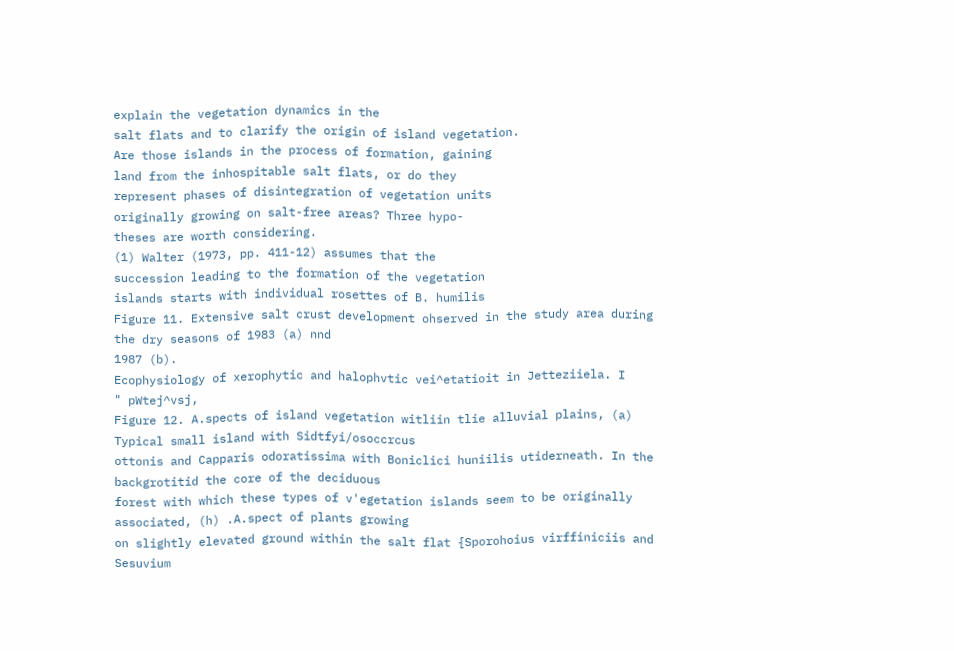explain the vegetation dynamics in the
salt flats and to clarify the origin of island vegetation.
Are those islands in the process of formation, gaining
land from the inhospitable salt flats, or do they
represent phases of disintegration of vegetation units
originally growing on salt-free areas? Three hypo-
theses are worth considering.
(1) Walter (1973, pp. 411-12) assumes that the
succession leading to the formation of the vegetation
islands starts with individual rosettes of B. humilis
Figure 11. Extensive salt crust development ohserved in the study area during the dry seasons of 1983 (a) nnd
1987 (b).
Ecophysiology of xerophytic and halophvtic vei^etatioit in Jetteziiela. I
" pWtej^vsj,
Figure 12. A.spects of island vegetation witliin tlie alluvial plains, (a) Typical small island with Sidtfyi/osoccrcus
ottonis and Capparis odoratissima with Boniclici huniilis utiderneath. In the backgrotitid the core of the deciduous
forest with which these types of v'egetation islands seem to be originally associated, (h) .A.spect of plants growing
on slightly elevated ground within the salt flat {Sporohoius virffiniciis and Sesuvium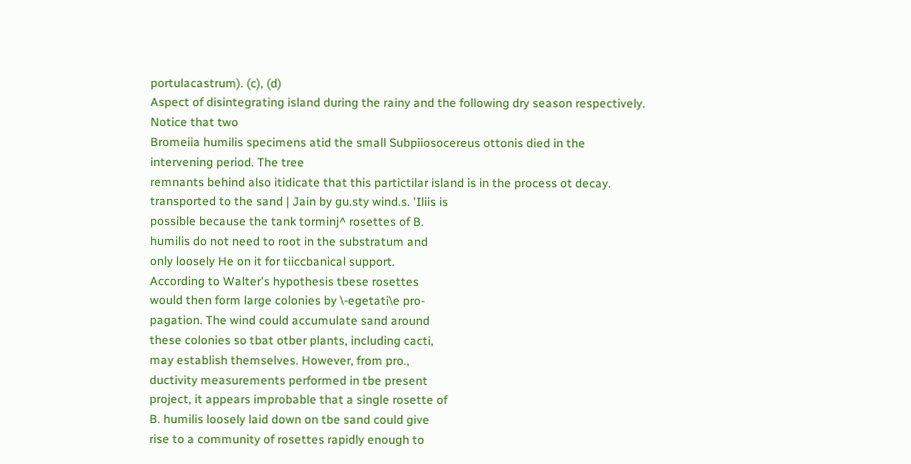portulacastrum). (c), (d)
Aspect of disintegrating island during the rainy and the following dry season respectively. Notice that two
Bromeiia humilis specimens atid the small Subpiiosocereus ottonis died in the intervening period. The tree
remnants behind also itidicate that this partictilar island is in the process ot decay.
transported to the sand | Jain by gu.sty wind.s. 'Iliis is
possible because the tank torminj^ rosettes of B.
humilis do not need to root in the substratum and
only loosely He on it for tiiccbanical support.
According to Walter's hypothesis tbese rosettes
would then form large colonies by \-egetati\e pro-
pagation. The wind could accumulate sand around
these colonies so tbat otber plants, including cacti,
may establish themselves. However, from pro.,
ductivity measurements performed in tbe present
project, it appears improbable that a single rosette of
B. humilis loosely laid down on tbe sand could give
rise to a community of rosettes rapidly enough to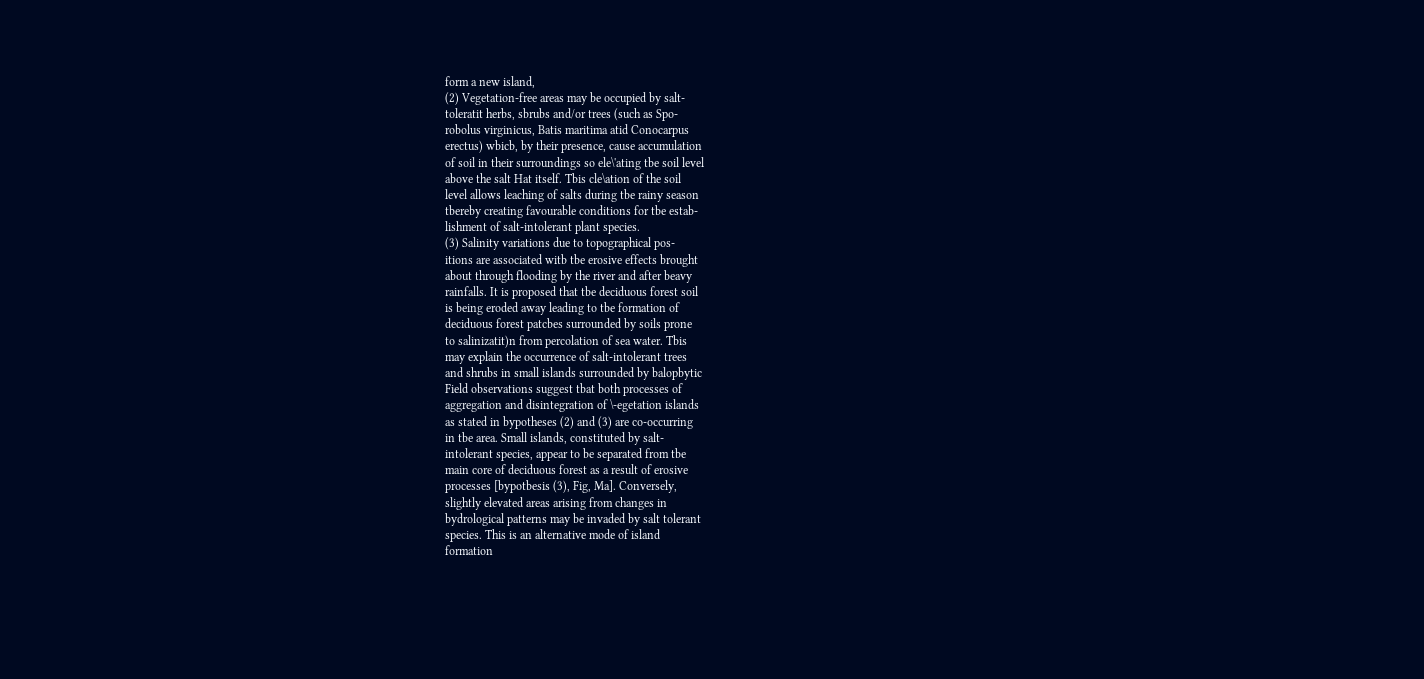form a new island,
(2) Vegetation-free areas may be occupied by salt-
toleratit herbs, sbrubs and/or trees (such as Spo-
robolus virginicus, Batis maritima atid Conocarpus
erectus) wbicb, by their presence, cause accumulation
of soil in their surroundings so ele\'ating tbe soil level
above the salt Hat itself. Tbis cle\ation of the soil
level allows leaching of salts during tbe rainy season
tbereby creating favourable conditions for tbe estab-
lishment of salt-intolerant plant species.
(3) Salinity variations due to topographical pos-
itions are associated witb tbe erosive effects brought
about through flooding by the river and after beavy
rainfalls. It is proposed that tbe deciduous forest soil
is being eroded away leading to tbe formation of
deciduous forest patcbes surrounded by soils prone
to salinizatit)n from percolation of sea water. Tbis
may explain the occurrence of salt-intolerant trees
and shrubs in small islands surrounded by balopbytic
Field observations suggest tbat both processes of
aggregation and disintegration of \-egetation islands
as stated in bypotheses (2) and (3) are co-occurring
in tbe area. Small islands, constituted by salt-
intolerant species, appear to be separated from tbe
main core of deciduous forest as a result of erosive
processes [bypotbesis (3), Fig, Ma]. Conversely,
slightly elevated areas arising from changes in
bydrological patterns may be invaded by salt tolerant
species. This is an alternative mode of island
formation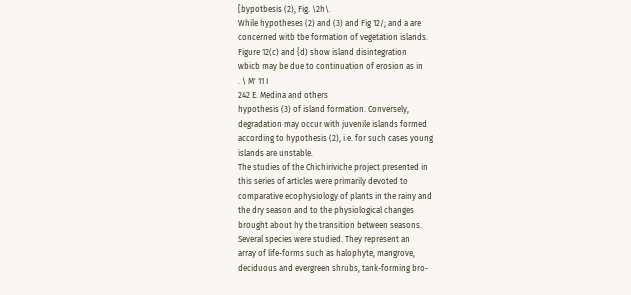[bypotbesis (2), Fig. \2h\.
While hypotheses (2) and (3) and Fig 12/; and a are
concerned witb tbe formation of vegetation islands.
Figure 12(c) and {d) show island disintegration
wbicb may be due to continuation of erosion as in
. \ M' 11 I
242 E. Medina and others
hypothesis (3) of island formation. Conversely,
degradation may occur with juvenile islands formed
according to hypothesis (2), i.e. for such cases young
islands are unstable.
The studies of the Chichiriviche project presented in
this series of articles were primarily devoted to
comparative ecophysiology of plants in the rainy and
the dry season and to the physiological changes
brought about hy the transition between seasons.
Several species were studied. They represent an
array of life-forms such as halophyte, mangrove,
deciduous and evergreen shrubs, tank-forming bro-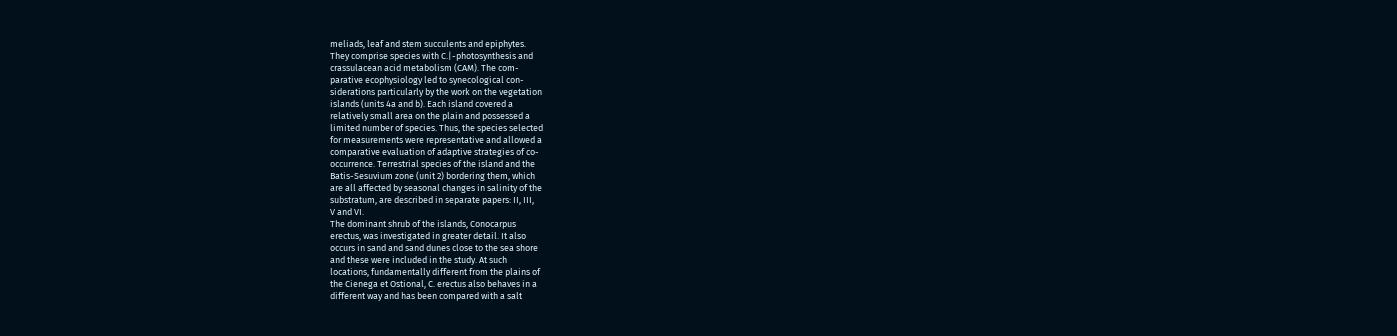meliads, leaf and stem succulents and epiphytes.
They comprise species with C.|-photosynthesis and
crassulacean acid metabolism (CAM). The com-
parative ecophysiology led to synecological con-
siderations particularly by the work on the vegetation
islands (units 4a and b). Each island covered a
relatively small area on the plain and possessed a
limited number of species. Thus, the species selected
for measurements were representative and allowed a
comparative evaluation of adaptive strategies of co-
occurrence. Terrestrial species of the island and the
Batis-Sesuvium zone (unit 2) bordering them, which
are all affected by seasonal changes in salinity of the
substratum, are described in separate papers: II, III,
V and VI.
The dominant shrub of the islands, Conocarpus
erectus, was investigated in greater detail. It also
occurs in sand and sand dunes close to the sea shore
and these were included in the study. At such
locations, fundamentally different from the plains of
the Cienega et Ostional, C. erectus also behaves in a
different way and has been compared with a salt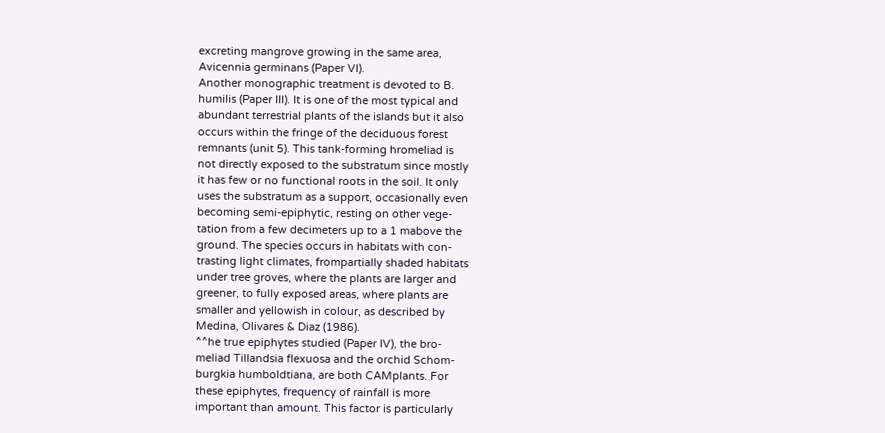excreting mangrove growing in the same area,
Avicennia germinans (Paper VI).
Another monographic treatment is devoted to B.
humilis (Paper III). It is one of the most typical and
abundant terrestrial plants of the islands but it also
occurs within the fringe of the deciduous forest
remnants (unit 5). This tank-forming hromeliad is
not directly exposed to the substratum since mostly
it has few or no functional roots in the soil. It only
uses the substratum as a support, occasionally even
becoming semi-epiphytic, resting on other vege-
tation from a few decimeters up to a 1 mabove the
ground. The species occurs in habitats with con-
trasting light climates, frompartially shaded habitats
under tree groves, where the plants are larger and
greener, to fully exposed areas, where plants are
smaller and yellowish in colour, as described by
Medina, Olivares & Diaz (1986).
^^he true epiphytes studied (Paper IV), the bro-
meliad Tillandsia flexuosa and the orchid Schom-
burgkia humboldtiana, are both CAMplants. For
these epiphytes, frequency of rainfall is more
important than amount. This factor is particularly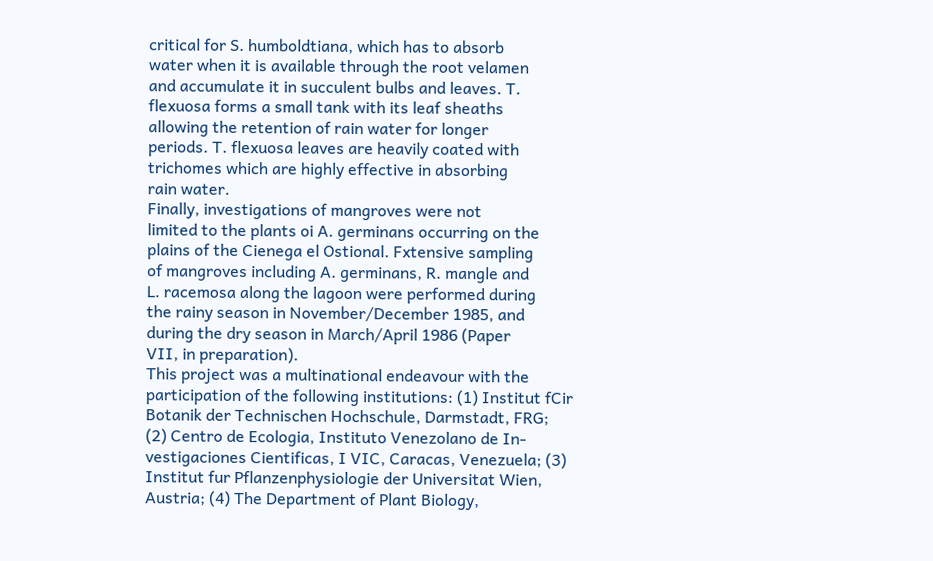critical for S. humboldtiana, which has to absorb
water when it is available through the root velamen
and accumulate it in succulent bulbs and leaves. T.
flexuosa forms a small tank with its leaf sheaths
allowing the retention of rain water for longer
periods. T. flexuosa leaves are heavily coated with
trichomes which are highly effective in absorbing
rain water.
Finally, investigations of mangroves were not
limited to the plants oi A. germinans occurring on the
plains of the Cienega el Ostional. Fxtensive sampling
of mangroves including A. germinans, R. mangle and
L. racemosa along the lagoon were performed during
the rainy season in November/December 1985, and
during the dry season in March/April 1986 (Paper
VII, in preparation).
This project was a multinational endeavour with the
participation of the following institutions: (1) Institut fCir
Botanik der Technischen Hochschule, Darmstadt, FRG;
(2) Centro de Ecologia, Instituto Venezolano de In-
vestigaciones Cientificas, I VIC, Caracas, Venezuela; (3)
Institut fur Pflanzenphysiologie der Universitat Wien,
Austria; (4) The Department of Plant Biology,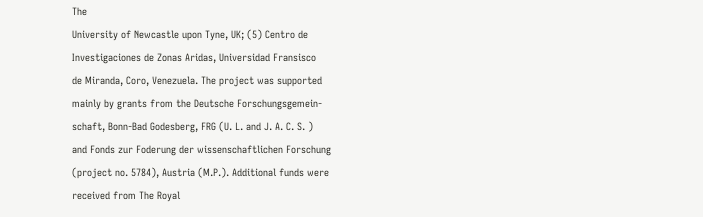The
University of Newcastle upon Tyne, UK; (5) Centro de
Investigaciones de Zonas Aridas, Universidad Fransisco
de Miranda, Coro, Venezuela. The project was supported
mainly by grants from the Deutsche Forschungsgemein-
schaft, Bonn-Bad Godesberg, FRG (U. L. and J. A. C. S. )
and Fonds zur Foderung der wissenschaftlichen Forschung
(project no. 5784), Austria (M.P.). Additional funds were
received from The Royal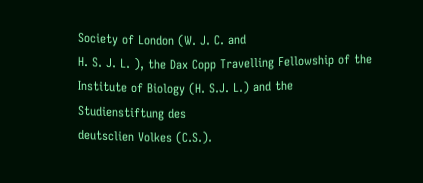Society of London (W. J. C. and
H. S. J. L. ), the Dax Copp Travelling Fellowship of the
Institute of Biology (H. S.J. L.) and the Studienstiftung des
deutsclien Volkes (C.S.).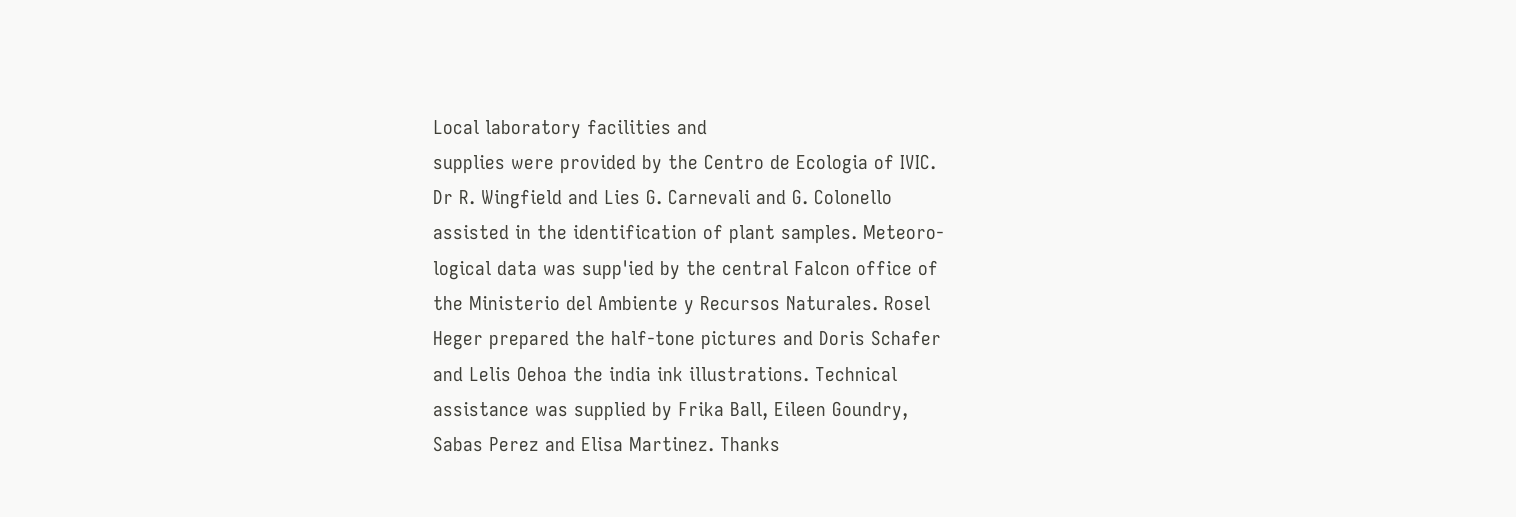Local laboratory facilities and
supplies were provided by the Centro de Ecologia of IVIC.
Dr R. Wingfield and Lies G. Carnevali and G. Colonello
assisted in the identification of plant samples. Meteoro-
logical data was supp'ied by the central Falcon office of
the Ministerio del Ambiente y Recursos Naturales. Rosel
Heger prepared the half-tone pictures and Doris Schafer
and Lelis Oehoa the india ink illustrations. Technical
assistance was supplied by Frika Ball, Eileen Goundry,
Sabas Perez and Elisa Martinez. Thanks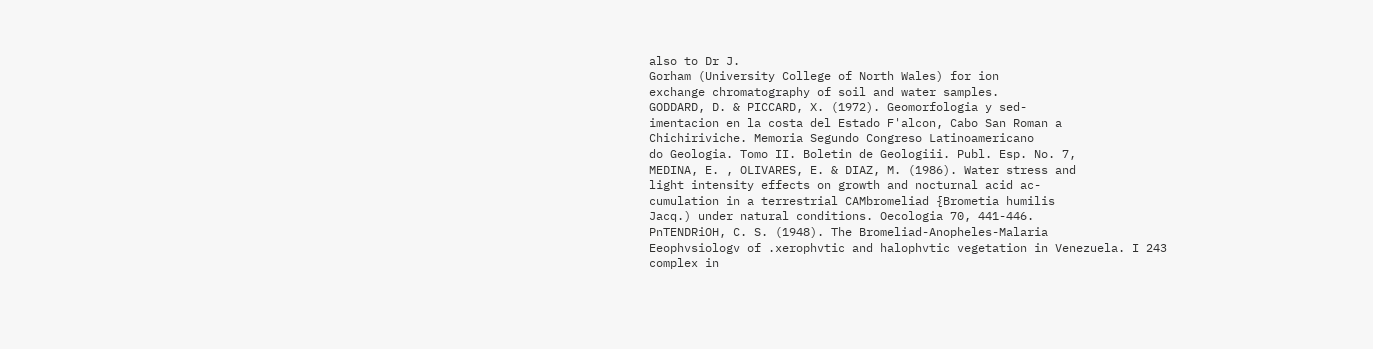also to Dr J.
Gorham (University College of North Wales) for ion
exchange chromatography of soil and water samples.
GODDARD, D. & PICCARD, X. (1972). Geomorfologia y sed-
imentacion en la costa del Estado F'alcon, Cabo San Roman a
Chichiriviche. Memoria Segundo Congreso Latinoamericano
do Geologia. Tomo II. Boletin de Geologiii. Publ. Esp. No. 7,
MEDINA, E. , OLIVARES, E. & DIAZ, M. (1986). Water stress and
light intensity effects on growth and nocturnal acid ac-
cumulation in a terrestrial CAMbromeliad {Brometia humilis
Jacq.) under natural conditions. Oecologia 70, 441-446.
PnTENDRiOH, C. S. (1948). The Bromeliad-Anopheles-Malaria
Eeophvsiologv of .xerophvtic and halophvtic vegetation in Venezuela. I 243
complex in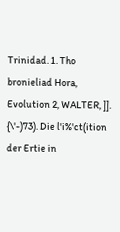Trinidad. 1. Tho bronieliad Hora, Evolution 2, WALTER, ]]. {\'-)73). Die l'i%'ct(ition der Ertie in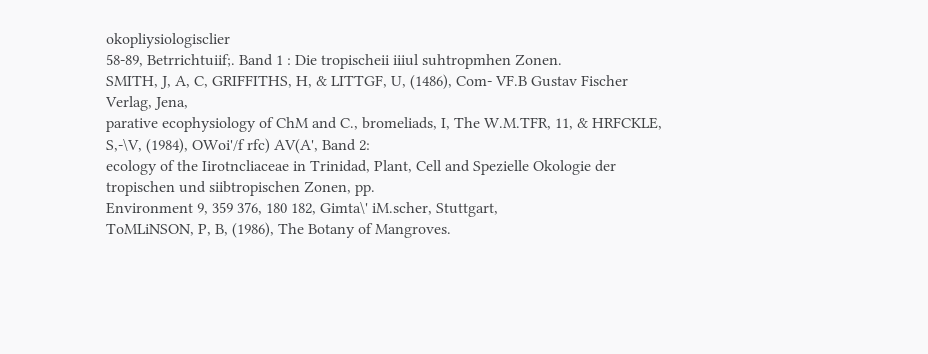okopliysiologisclier
58-89, Betrrichtuiif;. Band 1 : Die tropischeii iiiul suhtropmhen Zonen.
SMITH, J, A, C, GRIFFITHS, H, & LITTGF, U, (1486), Com- VF.B Gustav Fischer Verlag, Jena,
parative ecophysiology of ChM and C., bromeliads, I, The W.M.TFR, 11, & HRFCKLE, S,-\V, (1984), OWoi'/f rfc) AV(A', Band 2:
ecology of the Iirotncliaceae in Trinidad, Plant, Cell and Spezielle Okologie der tropischen und siibtropischen Zonen, pp.
Environment 9, 359 376, 180 182, Gimta\' iM.scher, Stuttgart,
ToMLiNSON, P, B, (1986), The Botany of Mangroves.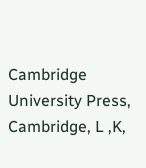Cambridge
University Press, Cambridge, L ,K,